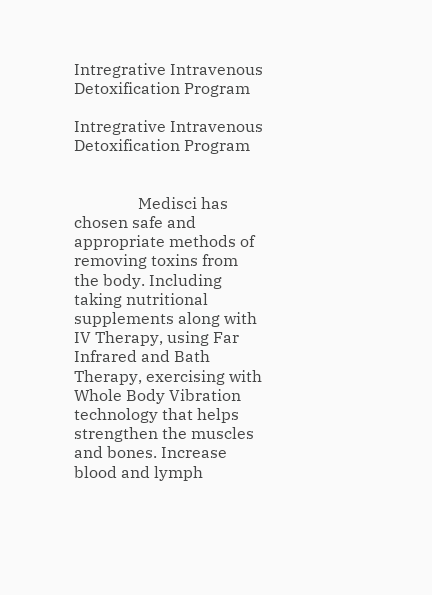Intregrative Intravenous Detoxification Program

Intregrative Intravenous Detoxification Program


                Medisci has chosen safe and appropriate methods of removing toxins from the body. Including taking nutritional supplements along with IV Therapy, using Far Infrared and Bath Therapy, exercising with Whole Body Vibration technology that helps strengthen the muscles and bones. Increase blood and lymph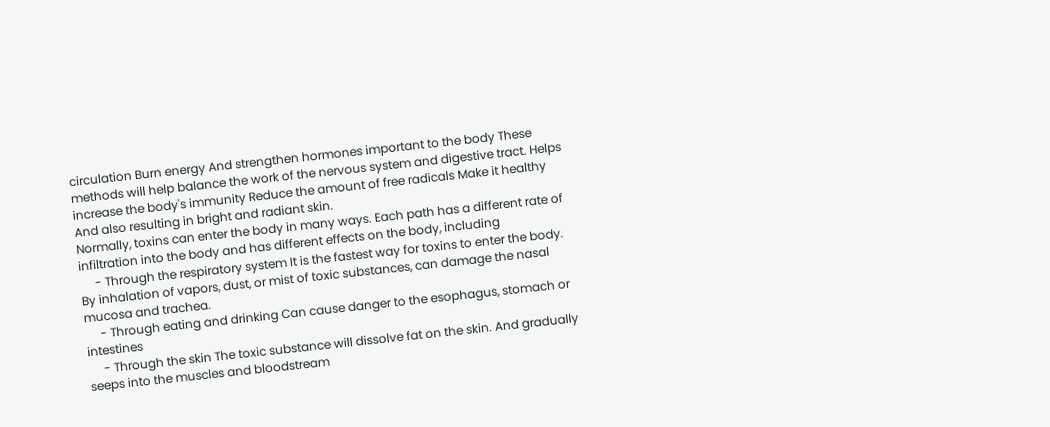circulation Burn energy And strengthen hormones important to the body These methods will help balance the work of the nervous system and digestive tract. Helps increase the body's immunity Reduce the amount of free radicals Make it healthy And also resulting in bright and radiant skin.
Normally, toxins can enter the body in many ways. Each path has a different rate of infiltration into the body and has different effects on the body, including
     - Through the respiratory system It is the fastest way for toxins to enter the body. By inhalation of vapors, dust, or mist of toxic substances, can damage the nasal mucosa and trachea.
     - Through eating and drinking Can cause danger to the esophagus, stomach or intestines
     - Through the skin The toxic substance will dissolve fat on the skin. And gradually seeps into the muscles and bloodstream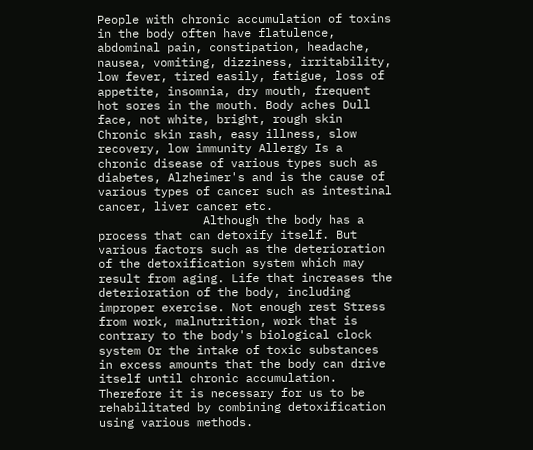People with chronic accumulation of toxins in the body often have flatulence, abdominal pain, constipation, headache, nausea, vomiting, dizziness, irritability, low fever, tired easily, fatigue, loss of appetite, insomnia, dry mouth, frequent hot sores in the mouth. Body aches Dull face, not white, bright, rough skin Chronic skin rash, easy illness, slow recovery, low immunity Allergy Is a chronic disease of various types such as diabetes, Alzheimer's and is the cause of various types of cancer such as intestinal cancer, liver cancer etc.
               Although the body has a process that can detoxify itself. But various factors such as the deterioration of the detoxification system which may result from aging. Life that increases the deterioration of the body, including improper exercise. Not enough rest Stress from work, malnutrition, work that is contrary to the body's biological clock system Or the intake of toxic substances in excess amounts that the body can drive itself until chronic accumulation. Therefore it is necessary for us to be rehabilitated by combining detoxification using various methods.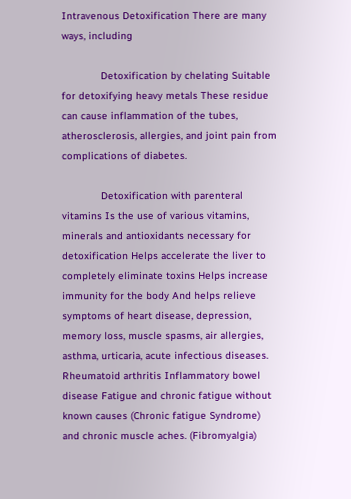Intravenous Detoxification There are many ways, including

             Detoxification by chelating Suitable for detoxifying heavy metals These residue can cause inflammation of the tubes, atherosclerosis, allergies, and joint pain from complications of diabetes.

             Detoxification with parenteral vitamins Is the use of various vitamins, minerals and antioxidants necessary for detoxification Helps accelerate the liver to completely eliminate toxins Helps increase immunity for the body And helps relieve symptoms of heart disease, depression, memory loss, muscle spasms, air allergies, asthma, urticaria, acute infectious diseases. Rheumatoid arthritis Inflammatory bowel disease Fatigue and chronic fatigue without known causes (Chronic fatigue Syndrome) and chronic muscle aches. (Fibromyalgia)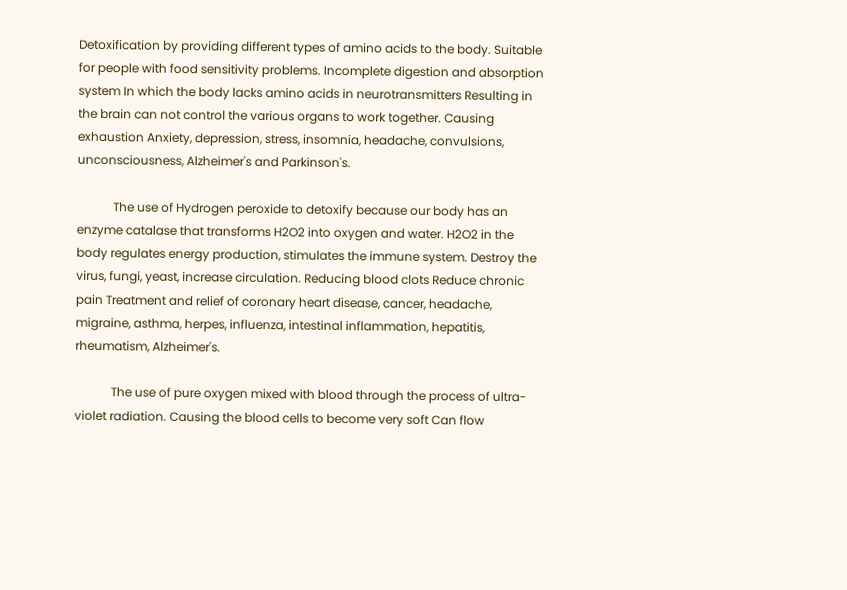Detoxification by providing different types of amino acids to the body. Suitable for people with food sensitivity problems. Incomplete digestion and absorption system In which the body lacks amino acids in neurotransmitters Resulting in the brain can not control the various organs to work together. Causing exhaustion Anxiety, depression, stress, insomnia, headache, convulsions, unconsciousness, Alzheimer's and Parkinson's.

            The use of Hydrogen peroxide to detoxify because our body has an enzyme catalase that transforms H2O2 into oxygen and water. H2O2 in the body regulates energy production, stimulates the immune system. Destroy the virus, fungi, yeast, increase circulation. Reducing blood clots Reduce chronic pain Treatment and relief of coronary heart disease, cancer, headache, migraine, asthma, herpes, influenza, intestinal inflammation, hepatitis, rheumatism, Alzheimer's.

            The use of pure oxygen mixed with blood through the process of ultra-violet radiation. Causing the blood cells to become very soft Can flow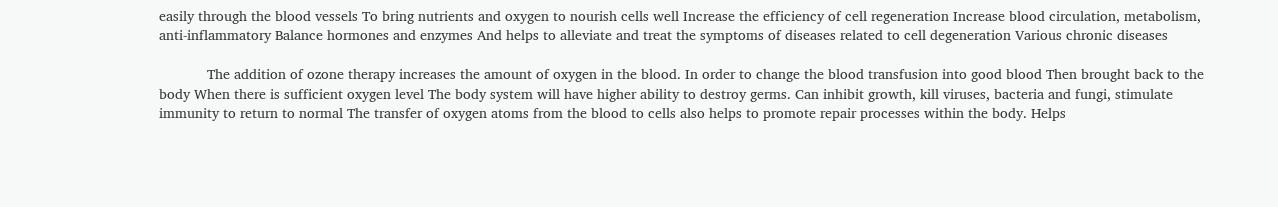easily through the blood vessels To bring nutrients and oxygen to nourish cells well Increase the efficiency of cell regeneration Increase blood circulation, metabolism, anti-inflammatory Balance hormones and enzymes And helps to alleviate and treat the symptoms of diseases related to cell degeneration Various chronic diseases

            The addition of ozone therapy increases the amount of oxygen in the blood. In order to change the blood transfusion into good blood Then brought back to the body When there is sufficient oxygen level The body system will have higher ability to destroy germs. Can inhibit growth, kill viruses, bacteria and fungi, stimulate immunity to return to normal The transfer of oxygen atoms from the blood to cells also helps to promote repair processes within the body. Helps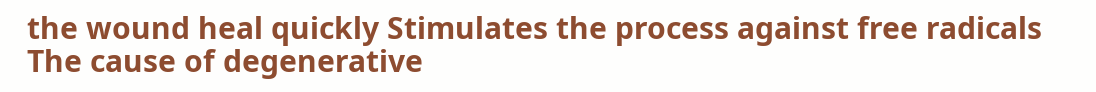the wound heal quickly Stimulates the process against free radicals The cause of degenerative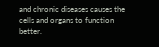and chronic diseases causes the cells and organs to function better.